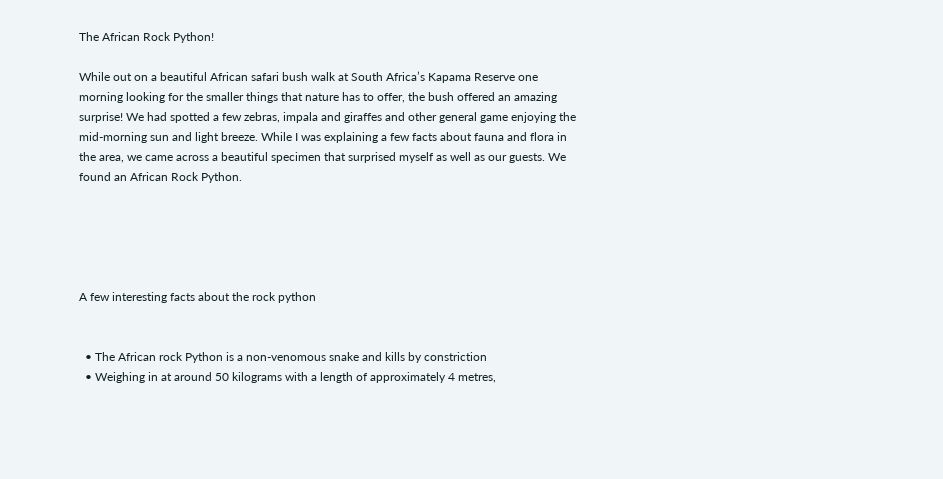The African Rock Python!

While out on a beautiful African safari bush walk at South Africa’s Kapama Reserve one morning looking for the smaller things that nature has to offer, the bush offered an amazing surprise! We had spotted a few zebras, impala and giraffes and other general game enjoying the mid-morning sun and light breeze. While I was explaining a few facts about fauna and flora in the area, we came across a beautiful specimen that surprised myself as well as our guests. We found an African Rock Python.





A few interesting facts about the rock python


  • The African rock Python is a non-venomous snake and kills by constriction
  • Weighing in at around 50 kilograms with a length of approximately 4 metres,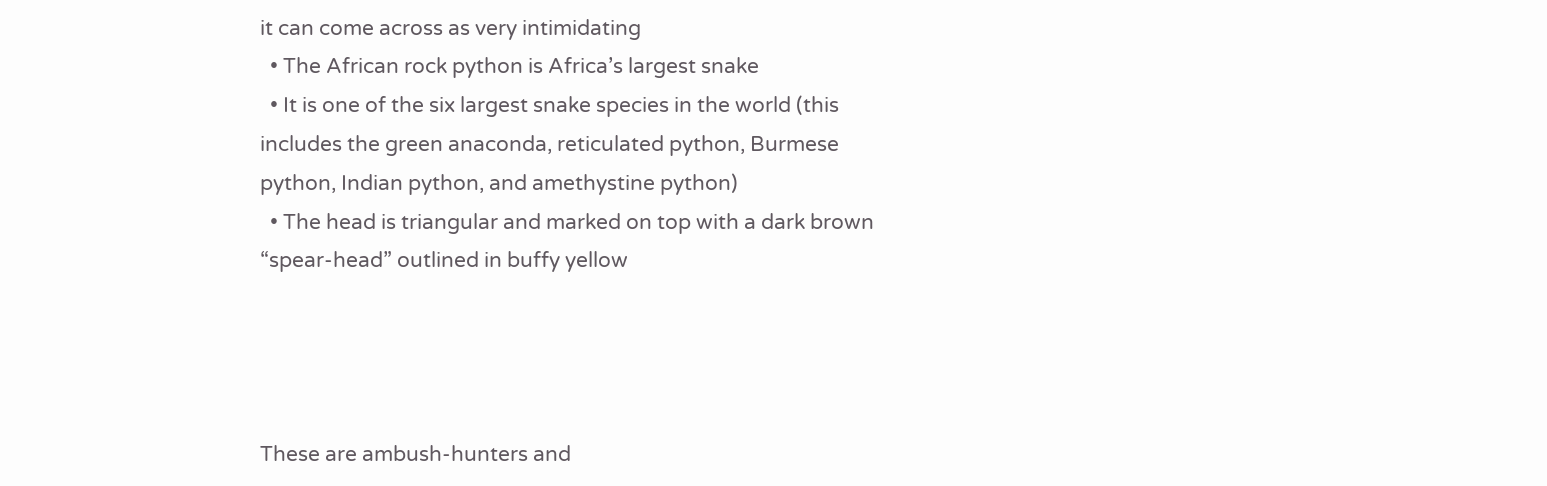it can come across as very intimidating
  • The African rock python is Africa’s largest snake
  • It is one of the six largest snake species in the world (this includes the green anaconda, reticulated python, Burmese python, Indian python, and amethystine python)
  • The head is triangular and marked on top with a dark brown “spear-head” outlined in buffy yellow




These are ambush-hunters and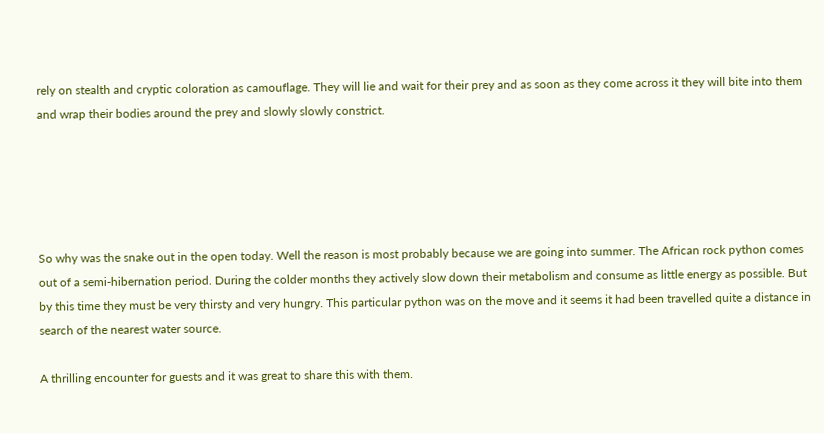rely on stealth and cryptic coloration as camouflage. They will lie and wait for their prey and as soon as they come across it they will bite into them and wrap their bodies around the prey and slowly slowly constrict.





So why was the snake out in the open today. Well the reason is most probably because we are going into summer. The African rock python comes out of a semi-hibernation period. During the colder months they actively slow down their metabolism and consume as little energy as possible. But by this time they must be very thirsty and very hungry. This particular python was on the move and it seems it had been travelled quite a distance in search of the nearest water source.

A thrilling encounter for guests and it was great to share this with them.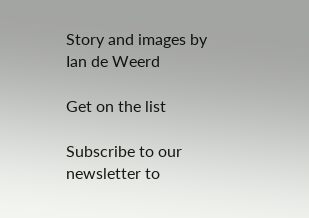Story and images by Ian de Weerd

Get on the list

Subscribe to our newsletter to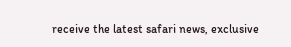receive the latest safari news, exclusive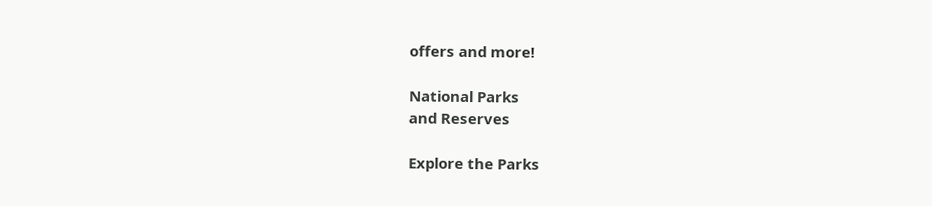offers and more!

National Parks
and Reserves

Explore the Parks